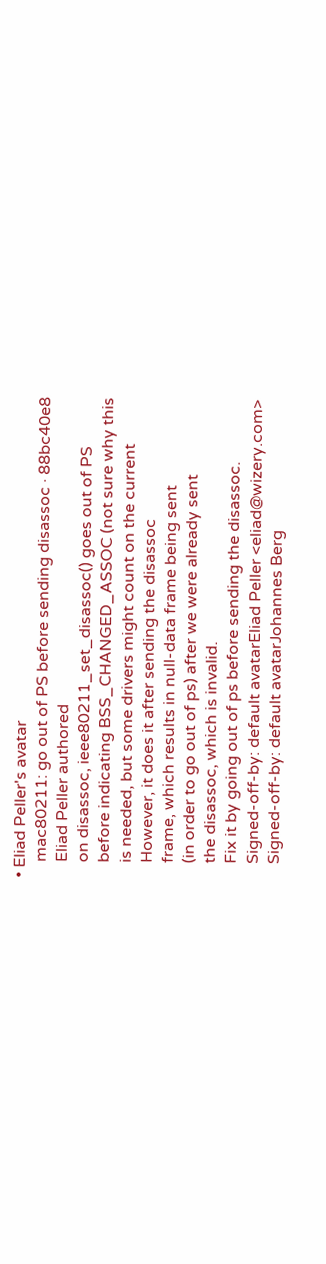• Eliad Peller's avatar
    mac80211: go out of PS before sending disassoc · 88bc40e8
    Eliad Peller authored
    on disassoc, ieee80211_set_disassoc() goes out of PS
    before indicating BSS_CHANGED_ASSOC (not sure why this
    is needed, but some drivers might count on the current
    However, it does it after sending the disassoc
    frame, which results in null-data frame being sent
    (in order to go out of ps) after we were already sent
    the disassoc, which is invalid.
    Fix it by going out of ps before sending the disassoc.
    Signed-off-by: default avatarEliad Peller <eliad@wizery.com>
    Signed-off-by: default avatarJohannes Berg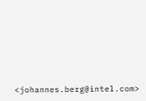<johannes.berg@intel.com>